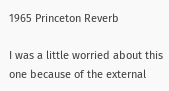1965 Princeton Reverb

I was a little worried about this one because of the external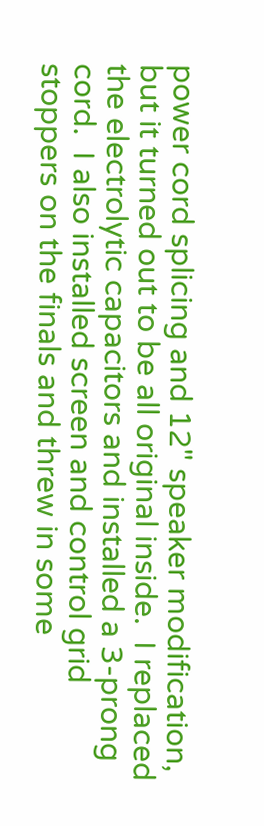power cord splicing and 12" speaker modification, but it turned out to be all original inside.  I replaced the electrolytic capacitors and installed a 3-prong cord.  I also installed screen and control grid stoppers on the finals and threw in some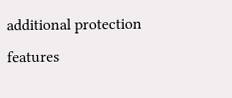additional protection features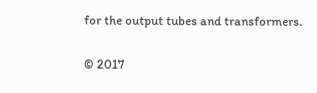for the output tubes and transformers.

© 2017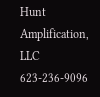Hunt Amplification, LLC      623-236-9096